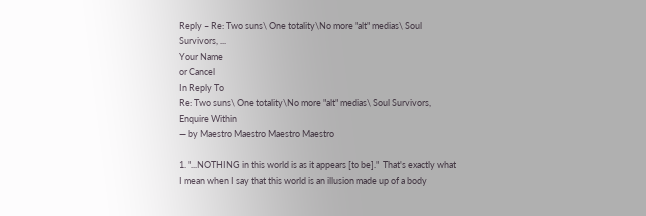Reply – Re: Two suns\ One totality\No more "alt" medias\ Soul Survivors, ...
Your Name
or Cancel
In Reply To
Re: Two suns\ One totality\No more "alt" medias\ Soul Survivors, Enquire Within
— by Maestro Maestro Maestro Maestro

1. "...NOTHING in this world is as it appears [to be]."  That's exactly what I mean when I say that this world is an illusion made up of a body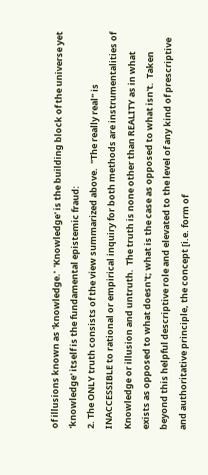of illusions known as 'knowledge.'  'Knowledge' is the building block of the universe yet 'knowledge' itself is the fundamental epistemic fraud:
2. The ONLY truth consists of the view summarized above.  "The really real" is INACCESSIBLE to rational or empirical inquiry for both methods are instrumentalities of Knowledge or illusion and untruth.  The truth is none other than REALITY as in what exists as opposed to what doesn't; what is the case as opposed to what isn't.  Taken beyond this helpful descriptive role and elevated to the level of any kind of prescriptive and authoritative principle, the concept [i.e. form of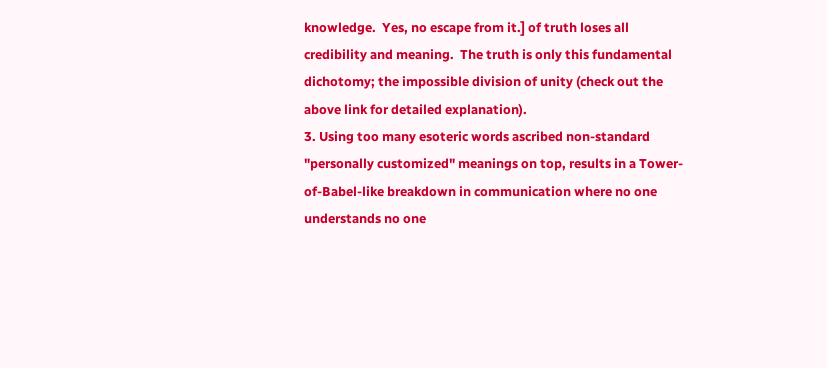knowledge.  Yes, no escape from it.] of truth loses all credibility and meaning.  The truth is only this fundamental dichotomy; the impossible division of unity (check out the above link for detailed explanation).
3. Using too many esoteric words ascribed non-standard "personally customized" meanings on top, results in a Tower-of-Babel-like breakdown in communication where no one understands no one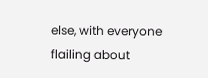else, with everyone flailing about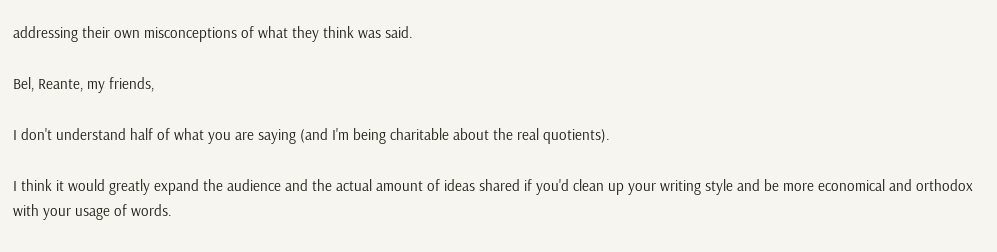addressing their own misconceptions of what they think was said.

Bel, Reante, my friends,

I don't understand half of what you are saying (and I'm being charitable about the real quotients).

I think it would greatly expand the audience and the actual amount of ideas shared if you'd clean up your writing style and be more economical and orthodox with your usage of words.